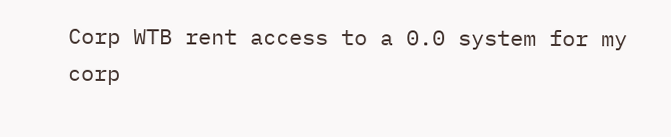Corp WTB rent access to a 0.0 system for my corp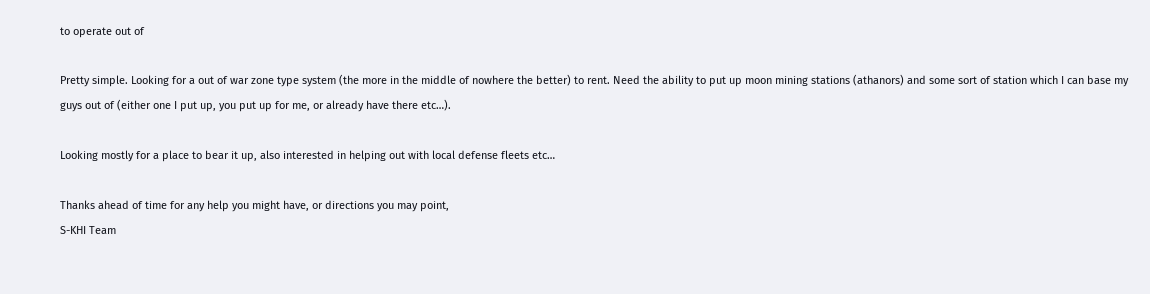to operate out of

Pretty simple. Looking for a out of war zone type system (the more in the middle of nowhere the better) to rent. Need the ability to put up moon mining stations (athanors) and some sort of station which I can base my guys out of (either one I put up, you put up for me, or already have there etc…).

Looking mostly for a place to bear it up, also interested in helping out with local defense fleets etc…

Thanks ahead of time for any help you might have, or directions you may point,
S-KHI Team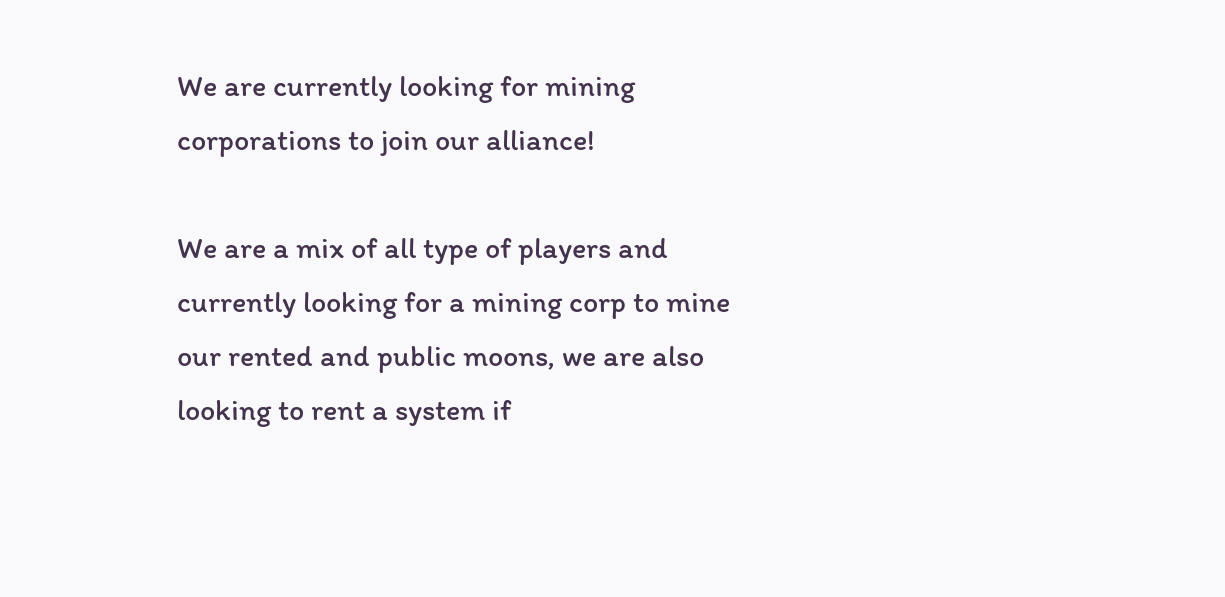We are currently looking for mining corporations to join our alliance!

We are a mix of all type of players and currently looking for a mining corp to mine our rented and public moons, we are also looking to rent a system if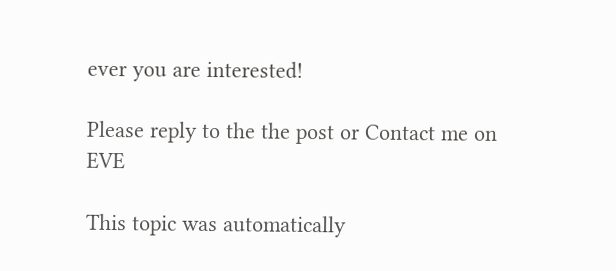ever you are interested!

Please reply to the the post or Contact me on EVE

This topic was automatically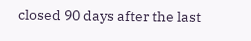closed 90 days after the last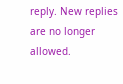reply. New replies are no longer allowed.